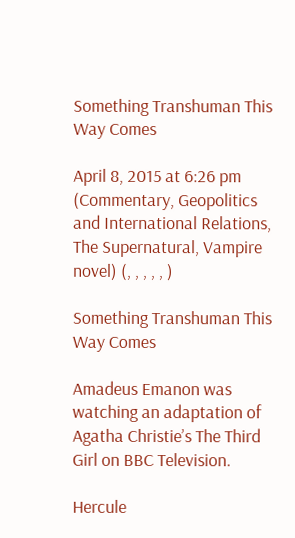Something Transhuman This Way Comes

April 8, 2015 at 6:26 pm (Commentary, Geopolitics and International Relations, The Supernatural, Vampire novel) (, , , , , )

Something Transhuman This Way Comes

Amadeus Emanon was watching an adaptation of Agatha Christie’s The Third Girl on BBC Television.

Hercule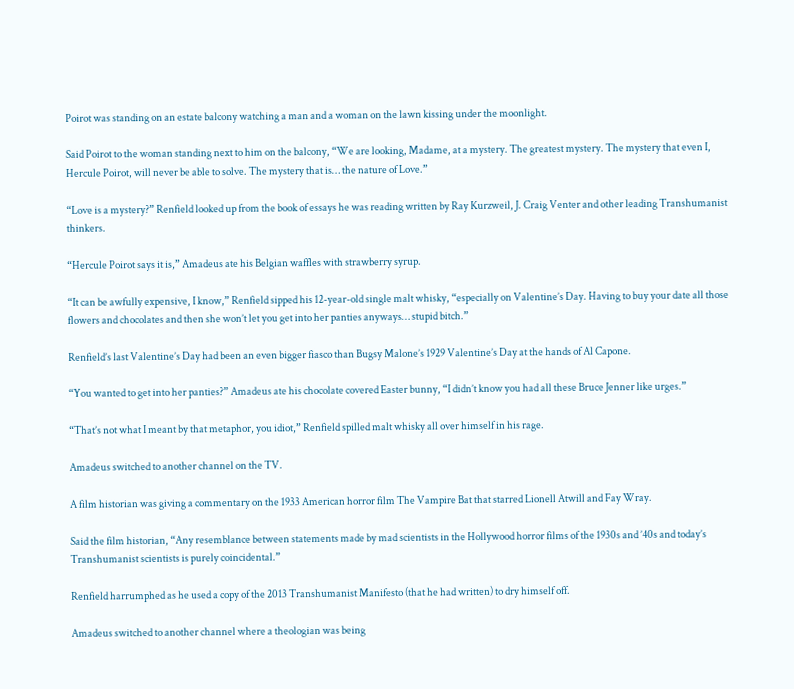Poirot was standing on an estate balcony watching a man and a woman on the lawn kissing under the moonlight.

Said Poirot to the woman standing next to him on the balcony, “We are looking, Madame, at a mystery. The greatest mystery. The mystery that even I, Hercule Poirot, will never be able to solve. The mystery that is… the nature of Love.”

“Love is a mystery?” Renfield looked up from the book of essays he was reading written by Ray Kurzweil, J. Craig Venter and other leading Transhumanist thinkers.

“Hercule Poirot says it is,” Amadeus ate his Belgian waffles with strawberry syrup.

“It can be awfully expensive, I know,” Renfield sipped his 12-year-old single malt whisky, “especially on Valentine’s Day. Having to buy your date all those flowers and chocolates and then she won’t let you get into her panties anyways… stupid bitch.”

Renfield’s last Valentine’s Day had been an even bigger fiasco than Bugsy Malone’s 1929 Valentine’s Day at the hands of Al Capone.

“You wanted to get into her panties?” Amadeus ate his chocolate covered Easter bunny, “I didn’t know you had all these Bruce Jenner like urges.”

“That’s not what I meant by that metaphor, you idiot,” Renfield spilled malt whisky all over himself in his rage.

Amadeus switched to another channel on the TV.

A film historian was giving a commentary on the 1933 American horror film The Vampire Bat that starred Lionell Atwill and Fay Wray.

Said the film historian, “Any resemblance between statements made by mad scientists in the Hollywood horror films of the 1930s and ’40s and today’s Transhumanist scientists is purely coincidental.”

Renfield harrumphed as he used a copy of the 2013 Transhumanist Manifesto (that he had written) to dry himself off.

Amadeus switched to another channel where a theologian was being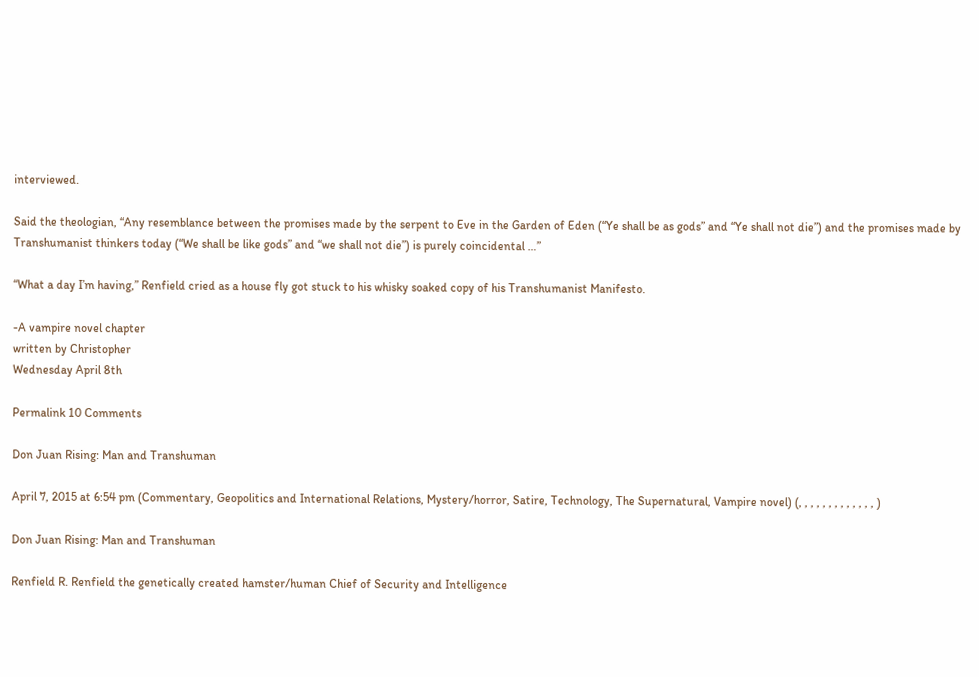interviewed.

Said the theologian, “Any resemblance between the promises made by the serpent to Eve in the Garden of Eden (“Ye shall be as gods” and “Ye shall not die”) and the promises made by Transhumanist thinkers today (“We shall be like gods” and “we shall not die”) is purely coincidental …”

“What a day I’m having,” Renfield cried as a house fly got stuck to his whisky soaked copy of his Transhumanist Manifesto.

-A vampire novel chapter
written by Christopher
Wednesday April 8th

Permalink 10 Comments

Don Juan Rising: Man and Transhuman

April 7, 2015 at 6:54 pm (Commentary, Geopolitics and International Relations, Mystery/horror, Satire, Technology, The Supernatural, Vampire novel) (, , , , , , , , , , , , , )

Don Juan Rising: Man and Transhuman

Renfield R. Renfield the genetically created hamster/human Chief of Security and Intelligence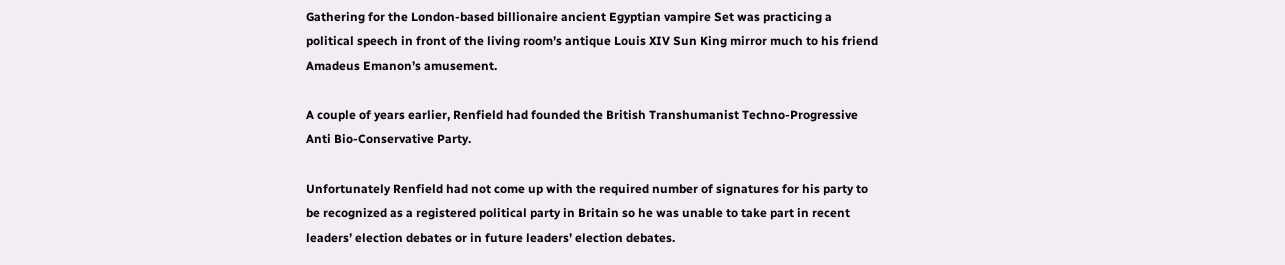Gathering for the London-based billionaire ancient Egyptian vampire Set was practicing a political speech in front of the living room’s antique Louis XIV Sun King mirror much to his friend Amadeus Emanon’s amusement.

A couple of years earlier, Renfield had founded the British Transhumanist Techno-Progressive Anti Bio-Conservative Party.

Unfortunately Renfield had not come up with the required number of signatures for his party to be recognized as a registered political party in Britain so he was unable to take part in recent leaders’ election debates or in future leaders’ election debates.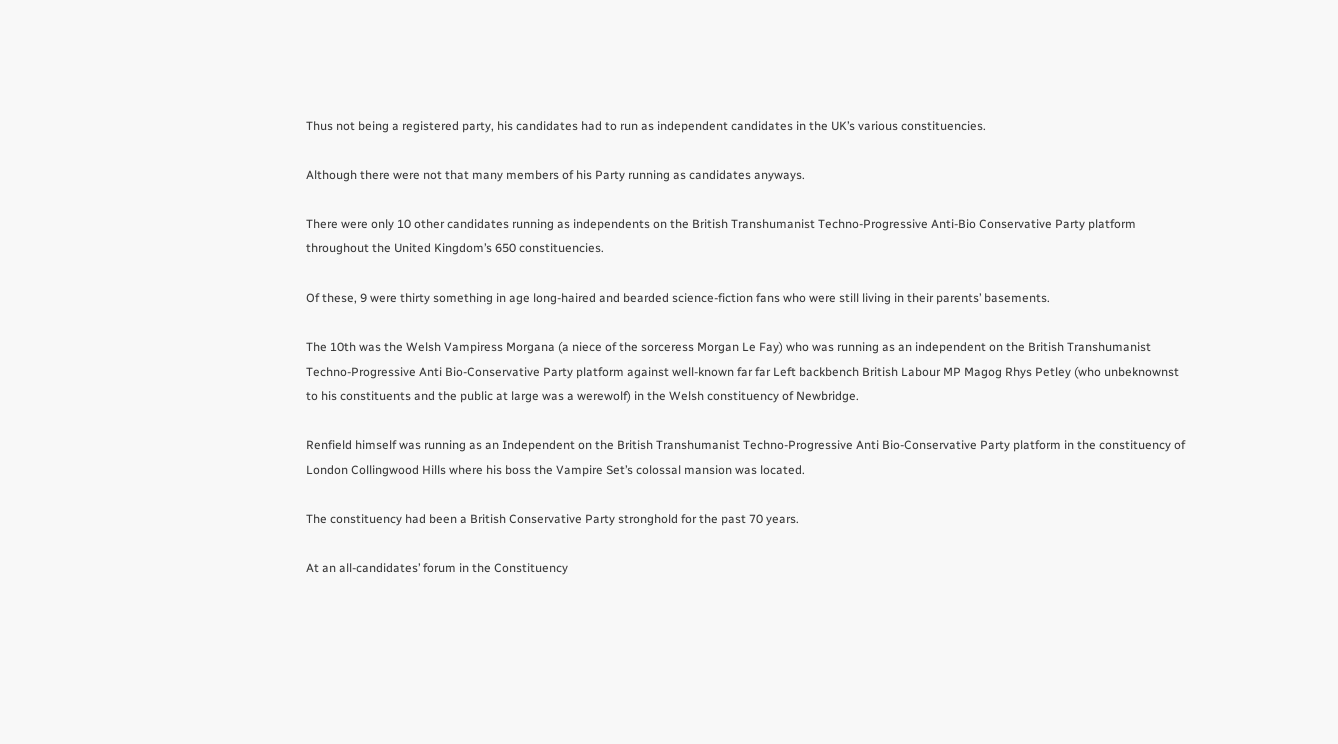Thus not being a registered party, his candidates had to run as independent candidates in the UK’s various constituencies.

Although there were not that many members of his Party running as candidates anyways.

There were only 10 other candidates running as independents on the British Transhumanist Techno-Progressive Anti-Bio Conservative Party platform throughout the United Kingdom’s 650 constituencies.

Of these, 9 were thirty something in age long-haired and bearded science-fiction fans who were still living in their parents’ basements.

The 10th was the Welsh Vampiress Morgana (a niece of the sorceress Morgan Le Fay) who was running as an independent on the British Transhumanist Techno-Progressive Anti Bio-Conservative Party platform against well-known far far Left backbench British Labour MP Magog Rhys Petley (who unbeknownst to his constituents and the public at large was a werewolf) in the Welsh constituency of Newbridge.

Renfield himself was running as an Independent on the British Transhumanist Techno-Progressive Anti Bio-Conservative Party platform in the constituency of London Collingwood Hills where his boss the Vampire Set’s colossal mansion was located.

The constituency had been a British Conservative Party stronghold for the past 70 years.

At an all-candidates’ forum in the Constituency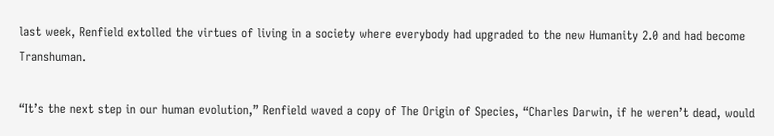last week, Renfield extolled the virtues of living in a society where everybody had upgraded to the new Humanity 2.0 and had become Transhuman.

“It’s the next step in our human evolution,” Renfield waved a copy of The Origin of Species, “Charles Darwin, if he weren’t dead, would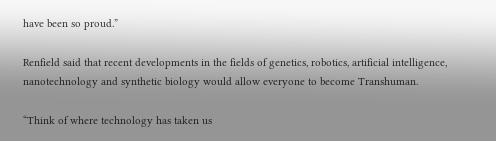have been so proud.”

Renfield said that recent developments in the fields of genetics, robotics, artificial intelligence, nanotechnology and synthetic biology would allow everyone to become Transhuman.

“Think of where technology has taken us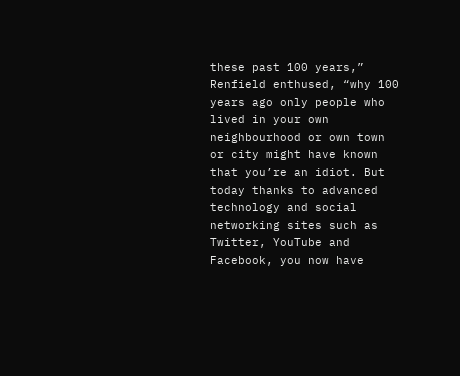these past 100 years,” Renfield enthused, “why 100 years ago only people who lived in your own neighbourhood or own town or city might have known that you’re an idiot. But today thanks to advanced technology and social networking sites such as Twitter, YouTube and Facebook, you now have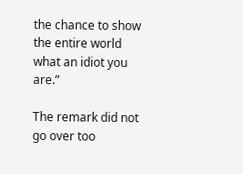the chance to show the entire world what an idiot you are.”

The remark did not go over too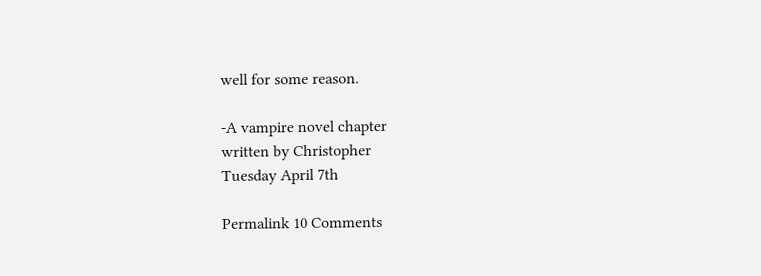well for some reason.

-A vampire novel chapter
written by Christopher
Tuesday April 7th

Permalink 10 Comments